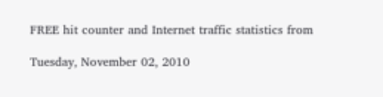FREE hit counter and Internet traffic statistics from

Tuesday, November 02, 2010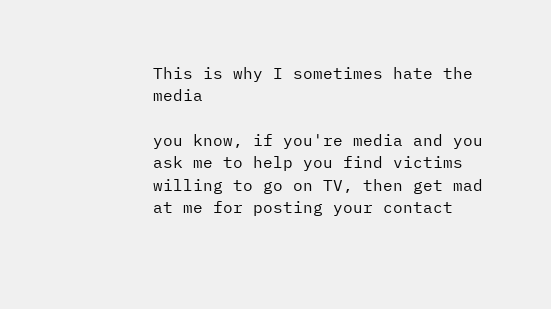This is why I sometimes hate the media

you know, if you're media and you ask me to help you find victims willing to go on TV, then get mad at me for posting your contact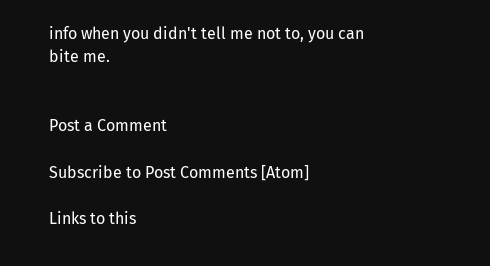info when you didn't tell me not to, you can bite me.


Post a Comment

Subscribe to Post Comments [Atom]

Links to this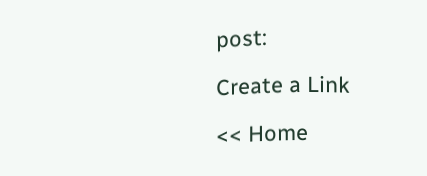post:

Create a Link

<< Home